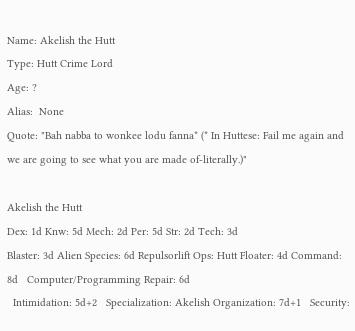Name: Akelish the Hutt
Type: Hutt Crime Lord
Age: ?
Alias:  None
Quote: "Bah nabba to wonkee lodu fanna* (* In Huttese: Fail me again and we are going to see what you are made of-literally.)"

Akelish the Hutt
Dex: 1d Knw: 5d Mech: 2d Per: 5d Str: 2d Tech: 3d
Blaster: 3d Alien Species: 6d Repulsorlift Ops: Hutt Floater: 4d Command: 8d   Computer/Programming Repair: 6d
  Intimidation: 5d+2   Specialization: Akelish Organization: 7d+1   Security: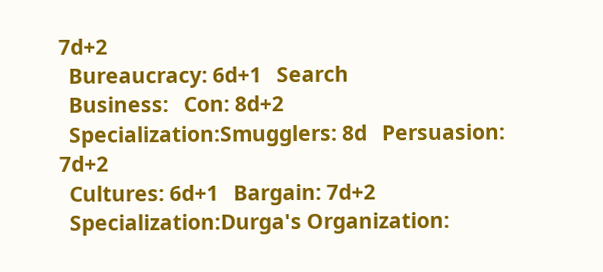7d+2
  Bureaucracy: 6d+1   Search
  Business:   Con: 8d+2
  Specialization:Smugglers: 8d   Persuasion: 7d+2
  Cultures: 6d+1   Bargain: 7d+2
  Specialization:Durga's Organization: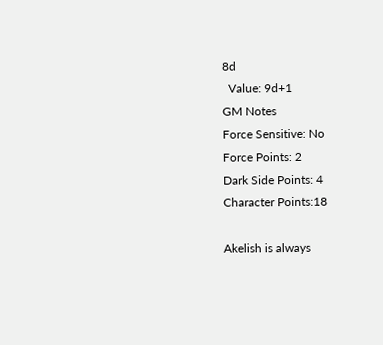8d
  Value: 9d+1
GM Notes
Force Sensitive: No
Force Points: 2
Dark Side Points: 4
Character Points:18

Akelish is always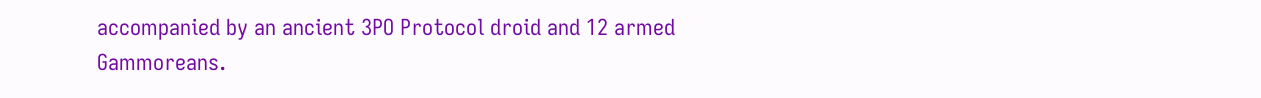accompanied by an ancient 3PO Protocol droid and 12 armed Gammoreans.